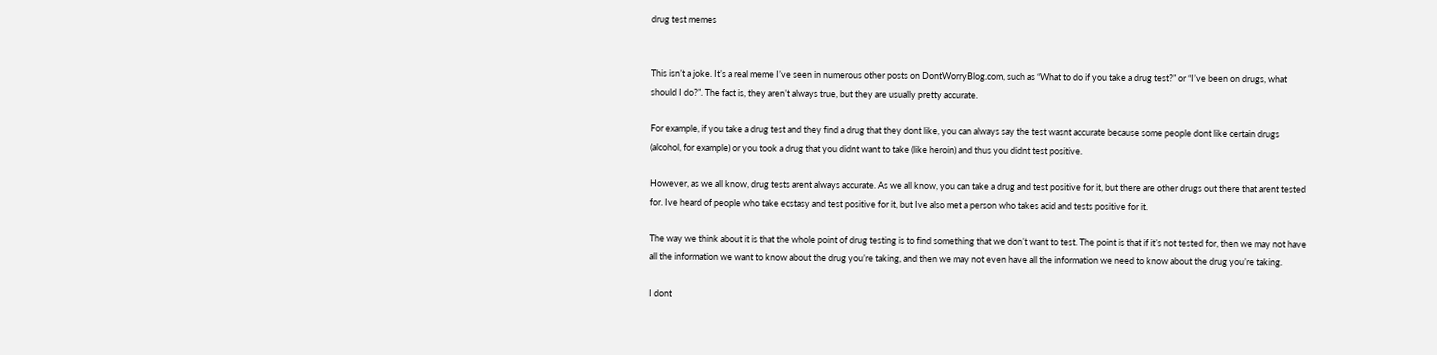drug test memes


This isn’t a joke. It’s a real meme I’ve seen in numerous other posts on DontWorryBlog.com, such as “What to do if you take a drug test?” or “I’ve been on drugs, what should I do?”. The fact is, they aren’t always true, but they are usually pretty accurate.

For example, if you take a drug test and they find a drug that they dont like, you can always say the test wasnt accurate because some people dont like certain drugs (alcohol, for example) or you took a drug that you didnt want to take (like heroin) and thus you didnt test positive.

However, as we all know, drug tests arent always accurate. As we all know, you can take a drug and test positive for it, but there are other drugs out there that arent tested for. Ive heard of people who take ecstasy and test positive for it, but Ive also met a person who takes acid and tests positive for it.

The way we think about it is that the whole point of drug testing is to find something that we don’t want to test. The point is that if it’s not tested for, then we may not have all the information we want to know about the drug you’re taking, and then we may not even have all the information we need to know about the drug you’re taking.

I dont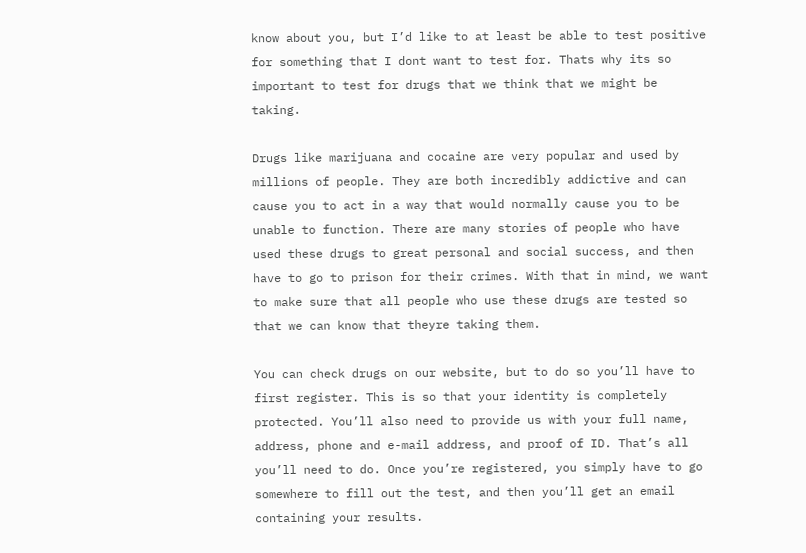know about you, but I’d like to at least be able to test positive for something that I dont want to test for. Thats why its so important to test for drugs that we think that we might be taking.

Drugs like marijuana and cocaine are very popular and used by millions of people. They are both incredibly addictive and can cause you to act in a way that would normally cause you to be unable to function. There are many stories of people who have used these drugs to great personal and social success, and then have to go to prison for their crimes. With that in mind, we want to make sure that all people who use these drugs are tested so that we can know that theyre taking them.

You can check drugs on our website, but to do so you’ll have to first register. This is so that your identity is completely protected. You’ll also need to provide us with your full name, address, phone and e-mail address, and proof of ID. That’s all you’ll need to do. Once you’re registered, you simply have to go somewhere to fill out the test, and then you’ll get an email containing your results.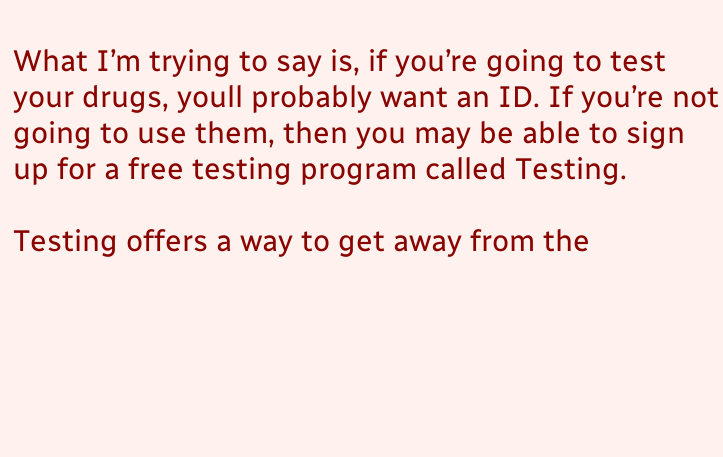What I’m trying to say is, if you’re going to test your drugs, youll probably want an ID. If you’re not going to use them, then you may be able to sign up for a free testing program called Testing.

Testing offers a way to get away from the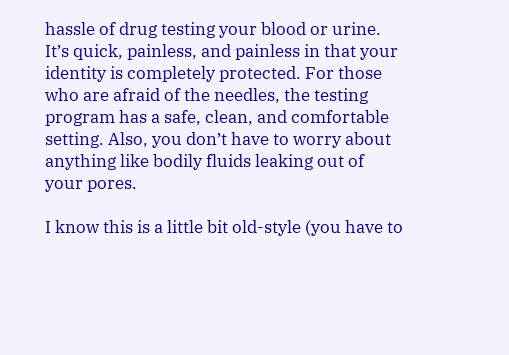hassle of drug testing your blood or urine. It’s quick, painless, and painless in that your identity is completely protected. For those who are afraid of the needles, the testing program has a safe, clean, and comfortable setting. Also, you don’t have to worry about anything like bodily fluids leaking out of your pores.

I know this is a little bit old-style (you have to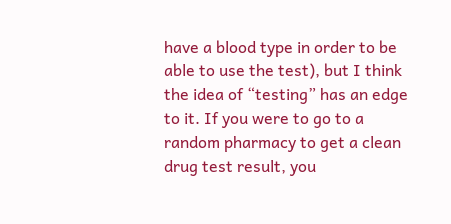have a blood type in order to be able to use the test), but I think the idea of “testing” has an edge to it. If you were to go to a random pharmacy to get a clean drug test result, you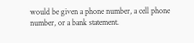would be given a phone number, a cell phone number, or a bank statement.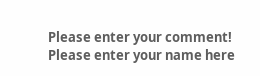Please enter your comment!
Please enter your name here